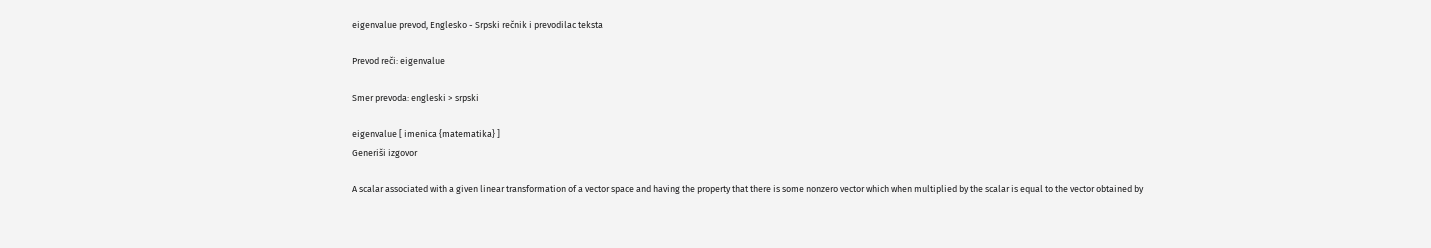eigenvalue prevod, Englesko - Srpski rečnik i prevodilac teksta

Prevod reči: eigenvalue

Smer prevoda: engleski > srpski

eigenvalue [ imenica {matematika} ]
Generiši izgovor

A scalar associated with a given linear transformation of a vector space and having the property that there is some nonzero vector which when multiplied by the scalar is equal to the vector obtained by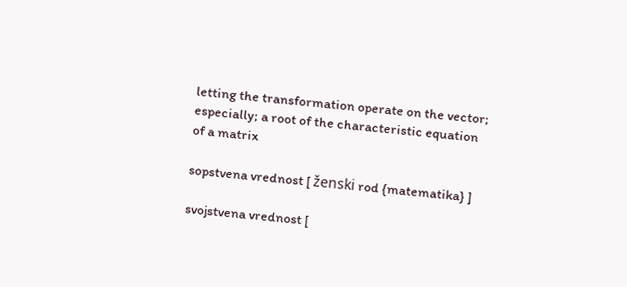letting the transformation operate on the vector; especially; a root of the characteristic equation of a matrix

sopstvena vrednost [ ženski rod {matematika} ]

svojstvena vrednost [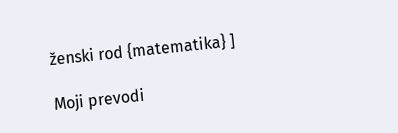ženski rod {matematika} ]

Moji prevodi